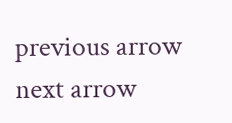previous arrow
next arrow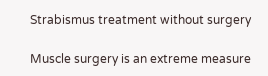Strabismus treatment without surgery

Muscle surgery is an extreme measure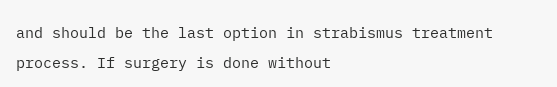and should be the last option in strabismus treatment process. If surgery is done without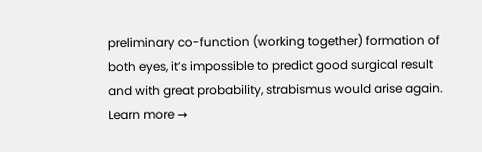preliminary co-function (working together) formation of both eyes, it’s impossible to predict good surgical result and with great probability, strabismus would arise again.
Learn more →